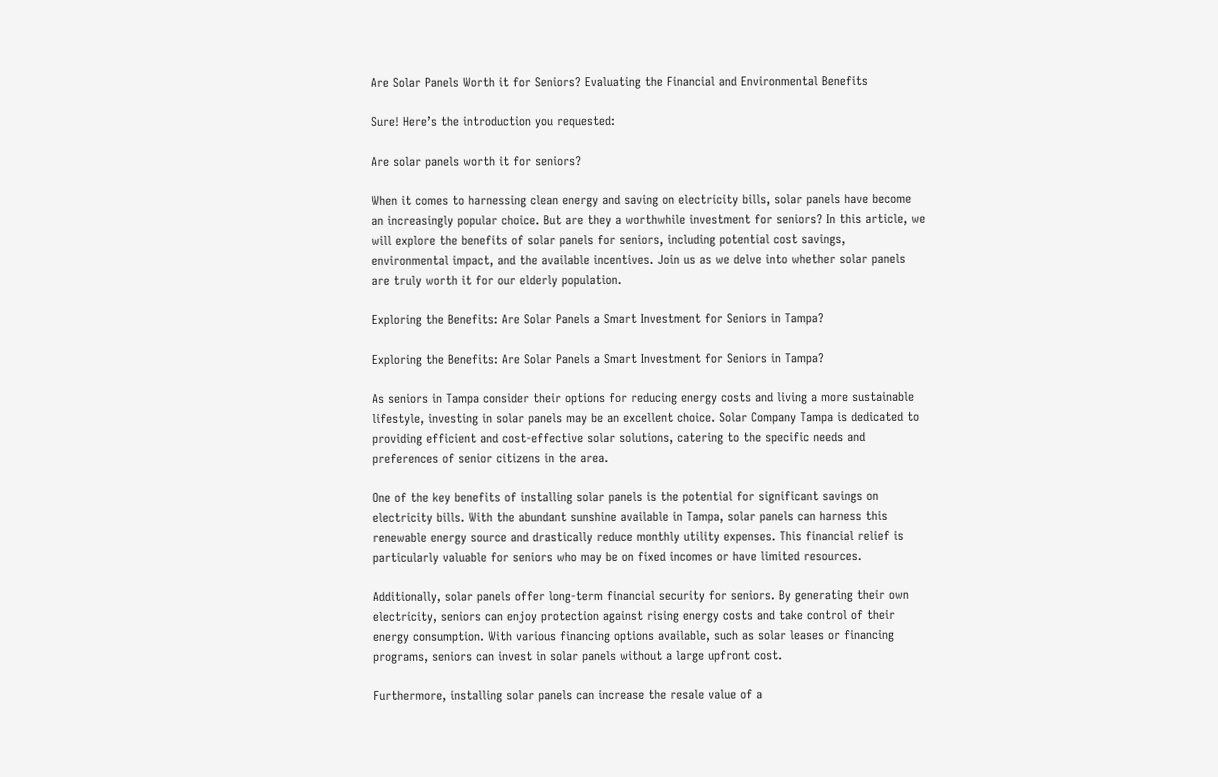Are Solar Panels Worth it for Seniors? Evaluating the Financial and Environmental Benefits

Sure! Here’s the introduction you requested:

Are solar panels worth it for seniors?

When it comes to harnessing clean energy and saving on electricity bills, solar panels have become an increasingly popular choice. But are they a worthwhile investment for seniors? In this article, we will explore the benefits of solar panels for seniors, including potential cost savings, environmental impact, and the available incentives. Join us as we delve into whether solar panels are truly worth it for our elderly population.

Exploring the Benefits: Are Solar Panels a Smart Investment for Seniors in Tampa?

Exploring the Benefits: Are Solar Panels a Smart Investment for Seniors in Tampa?

As seniors in Tampa consider their options for reducing energy costs and living a more sustainable lifestyle, investing in solar panels may be an excellent choice. Solar Company Tampa is dedicated to providing efficient and cost-effective solar solutions, catering to the specific needs and preferences of senior citizens in the area.

One of the key benefits of installing solar panels is the potential for significant savings on electricity bills. With the abundant sunshine available in Tampa, solar panels can harness this renewable energy source and drastically reduce monthly utility expenses. This financial relief is particularly valuable for seniors who may be on fixed incomes or have limited resources.

Additionally, solar panels offer long-term financial security for seniors. By generating their own electricity, seniors can enjoy protection against rising energy costs and take control of their energy consumption. With various financing options available, such as solar leases or financing programs, seniors can invest in solar panels without a large upfront cost.

Furthermore, installing solar panels can increase the resale value of a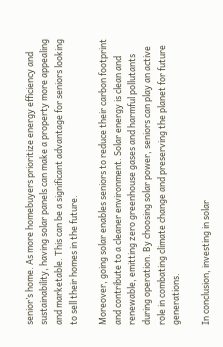senior’s home. As more homebuyers prioritize energy efficiency and sustainability, having solar panels can make a property more appealing and marketable. This can be a significant advantage for seniors looking to sell their homes in the future.

Moreover, going solar enables seniors to reduce their carbon footprint and contribute to a cleaner environment. Solar energy is clean and renewable, emitting zero greenhouse gases and harmful pollutants during operation. By choosing solar power, seniors can play an active role in combating climate change and preserving the planet for future generations.

In conclusion, investing in solar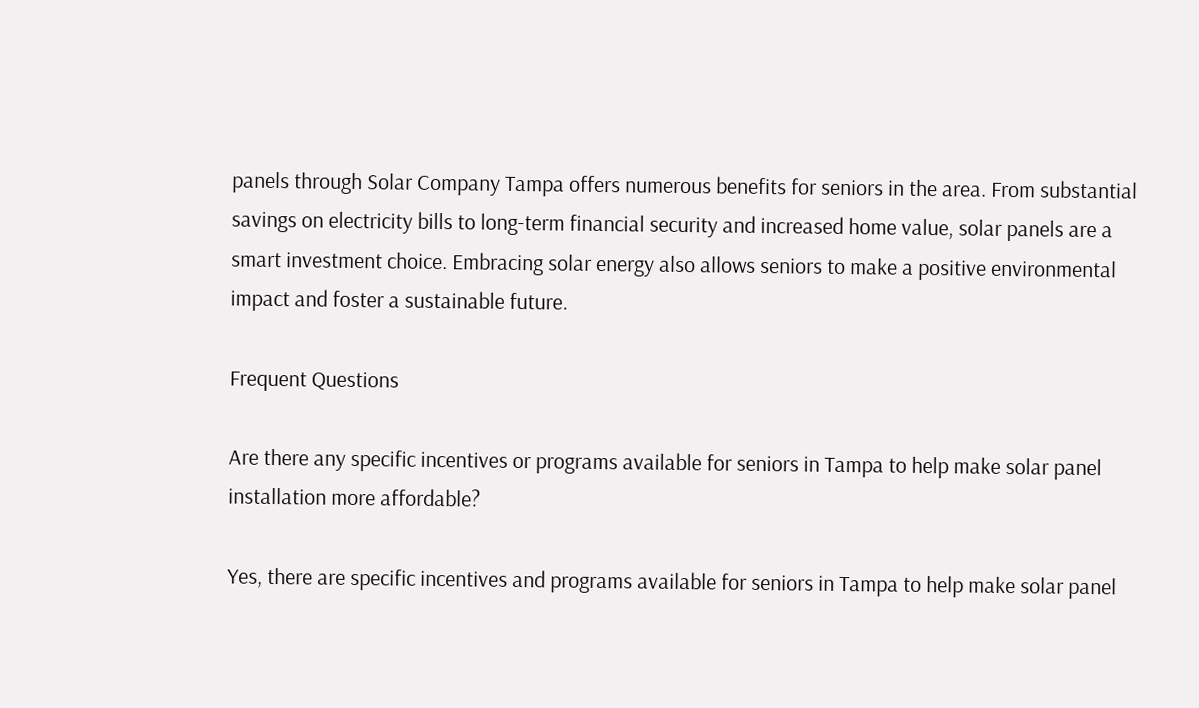panels through Solar Company Tampa offers numerous benefits for seniors in the area. From substantial savings on electricity bills to long-term financial security and increased home value, solar panels are a smart investment choice. Embracing solar energy also allows seniors to make a positive environmental impact and foster a sustainable future.

Frequent Questions

Are there any specific incentives or programs available for seniors in Tampa to help make solar panel installation more affordable?

Yes, there are specific incentives and programs available for seniors in Tampa to help make solar panel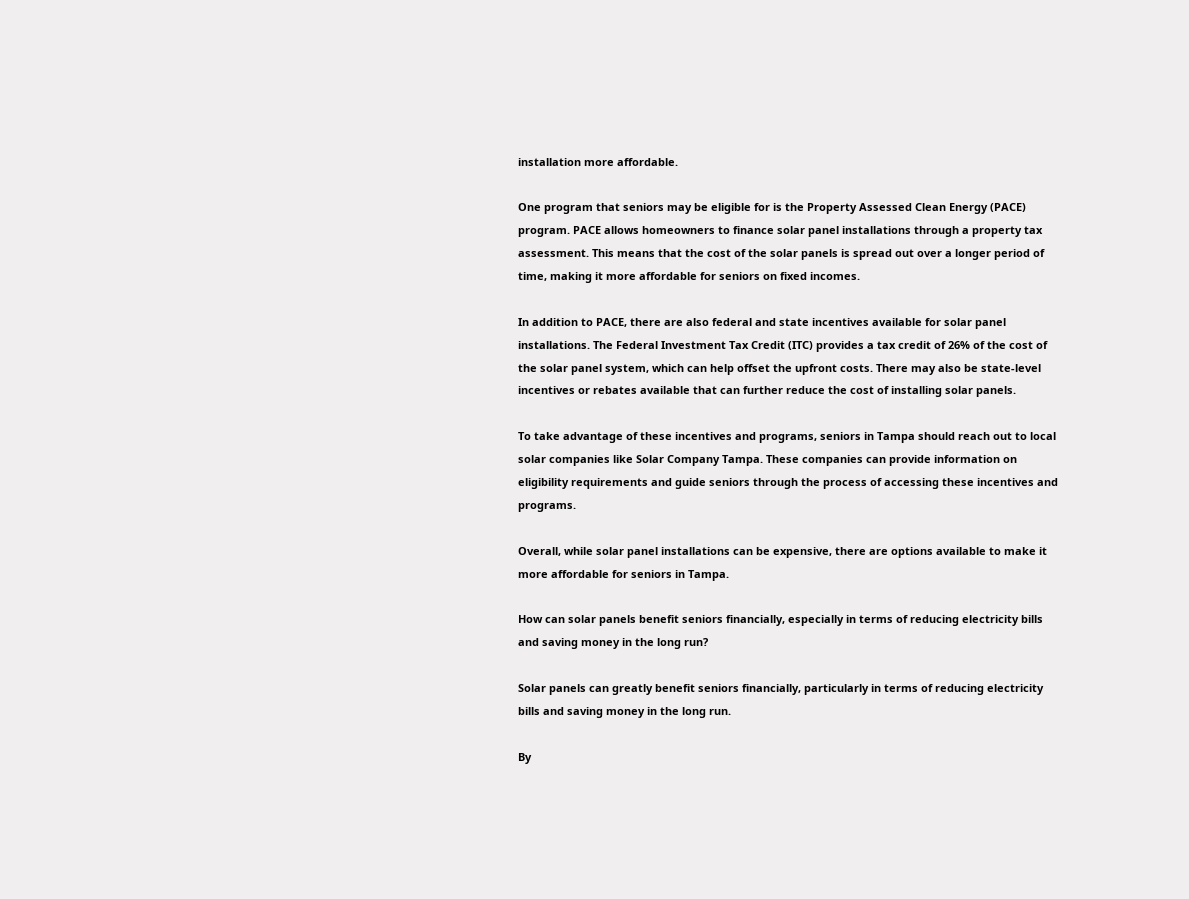installation more affordable.

One program that seniors may be eligible for is the Property Assessed Clean Energy (PACE) program. PACE allows homeowners to finance solar panel installations through a property tax assessment. This means that the cost of the solar panels is spread out over a longer period of time, making it more affordable for seniors on fixed incomes.

In addition to PACE, there are also federal and state incentives available for solar panel installations. The Federal Investment Tax Credit (ITC) provides a tax credit of 26% of the cost of the solar panel system, which can help offset the upfront costs. There may also be state-level incentives or rebates available that can further reduce the cost of installing solar panels.

To take advantage of these incentives and programs, seniors in Tampa should reach out to local solar companies like Solar Company Tampa. These companies can provide information on eligibility requirements and guide seniors through the process of accessing these incentives and programs.

Overall, while solar panel installations can be expensive, there are options available to make it more affordable for seniors in Tampa.

How can solar panels benefit seniors financially, especially in terms of reducing electricity bills and saving money in the long run?

Solar panels can greatly benefit seniors financially, particularly in terms of reducing electricity bills and saving money in the long run.

By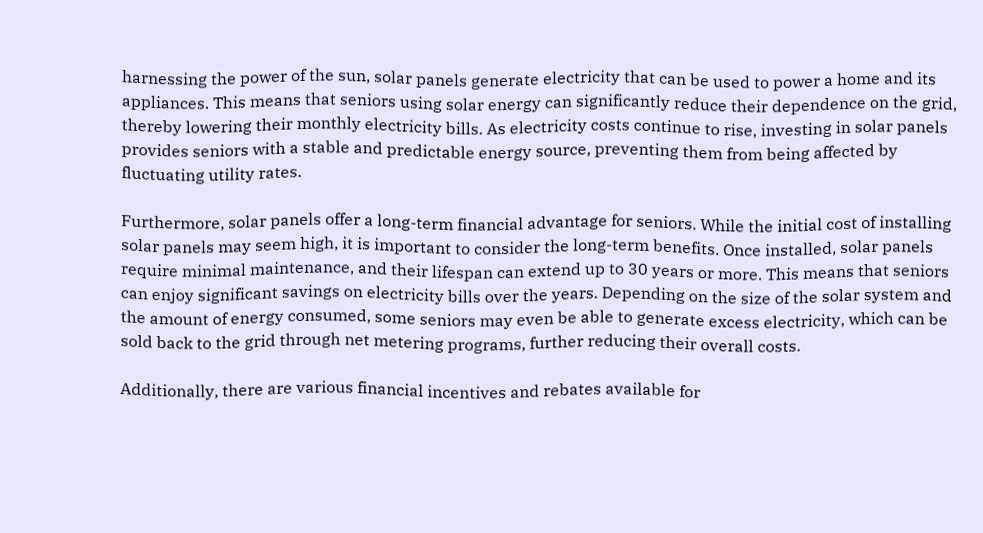harnessing the power of the sun, solar panels generate electricity that can be used to power a home and its appliances. This means that seniors using solar energy can significantly reduce their dependence on the grid, thereby lowering their monthly electricity bills. As electricity costs continue to rise, investing in solar panels provides seniors with a stable and predictable energy source, preventing them from being affected by fluctuating utility rates.

Furthermore, solar panels offer a long-term financial advantage for seniors. While the initial cost of installing solar panels may seem high, it is important to consider the long-term benefits. Once installed, solar panels require minimal maintenance, and their lifespan can extend up to 30 years or more. This means that seniors can enjoy significant savings on electricity bills over the years. Depending on the size of the solar system and the amount of energy consumed, some seniors may even be able to generate excess electricity, which can be sold back to the grid through net metering programs, further reducing their overall costs.

Additionally, there are various financial incentives and rebates available for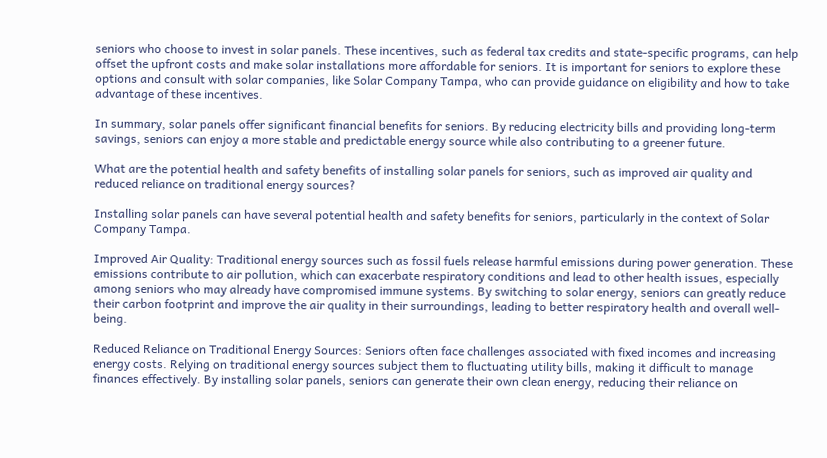seniors who choose to invest in solar panels. These incentives, such as federal tax credits and state-specific programs, can help offset the upfront costs and make solar installations more affordable for seniors. It is important for seniors to explore these options and consult with solar companies, like Solar Company Tampa, who can provide guidance on eligibility and how to take advantage of these incentives.

In summary, solar panels offer significant financial benefits for seniors. By reducing electricity bills and providing long-term savings, seniors can enjoy a more stable and predictable energy source while also contributing to a greener future.

What are the potential health and safety benefits of installing solar panels for seniors, such as improved air quality and reduced reliance on traditional energy sources?

Installing solar panels can have several potential health and safety benefits for seniors, particularly in the context of Solar Company Tampa.

Improved Air Quality: Traditional energy sources such as fossil fuels release harmful emissions during power generation. These emissions contribute to air pollution, which can exacerbate respiratory conditions and lead to other health issues, especially among seniors who may already have compromised immune systems. By switching to solar energy, seniors can greatly reduce their carbon footprint and improve the air quality in their surroundings, leading to better respiratory health and overall well-being.

Reduced Reliance on Traditional Energy Sources: Seniors often face challenges associated with fixed incomes and increasing energy costs. Relying on traditional energy sources subject them to fluctuating utility bills, making it difficult to manage finances effectively. By installing solar panels, seniors can generate their own clean energy, reducing their reliance on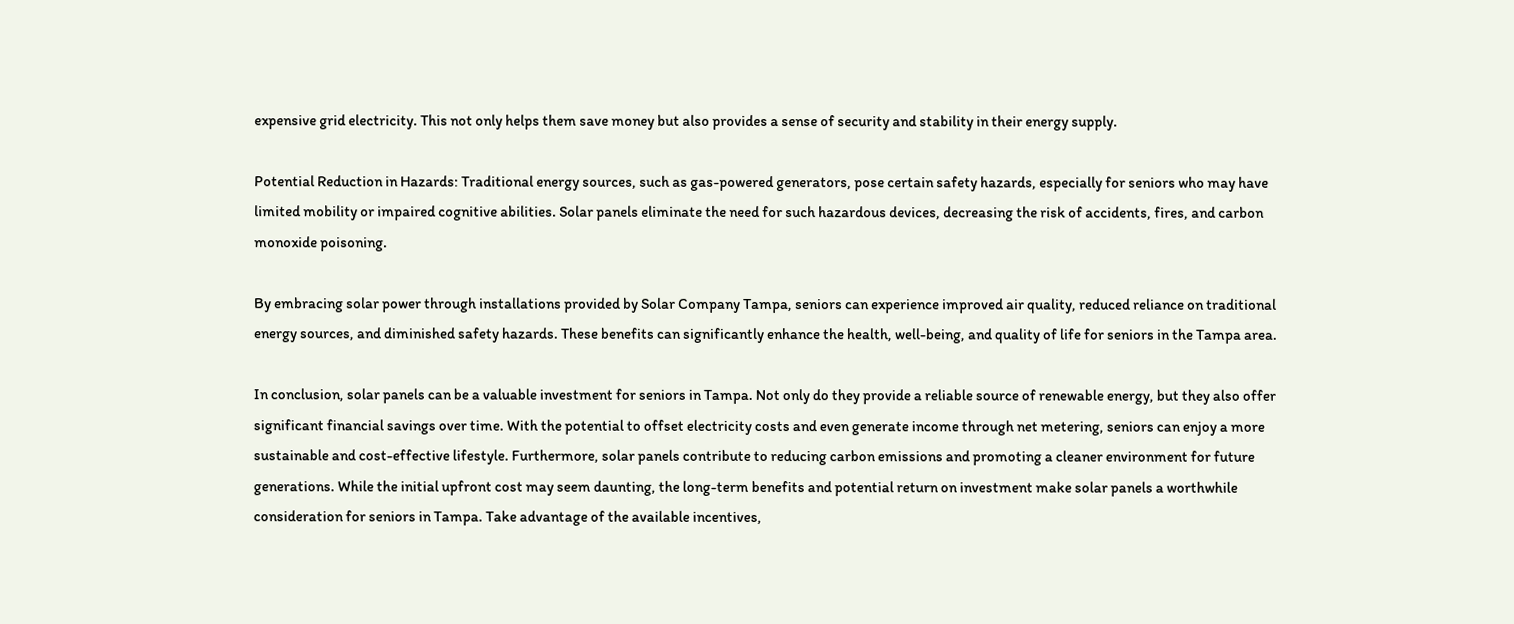expensive grid electricity. This not only helps them save money but also provides a sense of security and stability in their energy supply.

Potential Reduction in Hazards: Traditional energy sources, such as gas-powered generators, pose certain safety hazards, especially for seniors who may have limited mobility or impaired cognitive abilities. Solar panels eliminate the need for such hazardous devices, decreasing the risk of accidents, fires, and carbon monoxide poisoning.

By embracing solar power through installations provided by Solar Company Tampa, seniors can experience improved air quality, reduced reliance on traditional energy sources, and diminished safety hazards. These benefits can significantly enhance the health, well-being, and quality of life for seniors in the Tampa area.

In conclusion, solar panels can be a valuable investment for seniors in Tampa. Not only do they provide a reliable source of renewable energy, but they also offer significant financial savings over time. With the potential to offset electricity costs and even generate income through net metering, seniors can enjoy a more sustainable and cost-effective lifestyle. Furthermore, solar panels contribute to reducing carbon emissions and promoting a cleaner environment for future generations. While the initial upfront cost may seem daunting, the long-term benefits and potential return on investment make solar panels a worthwhile consideration for seniors in Tampa. Take advantage of the available incentives,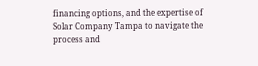financing options, and the expertise of Solar Company Tampa to navigate the process and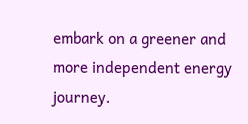embark on a greener and more independent energy journey.